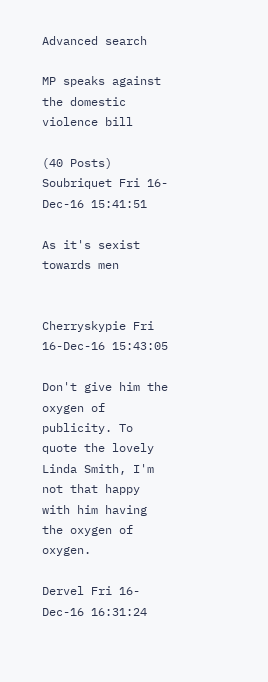Advanced search

MP speaks against the domestic violence bill

(40 Posts)
Soubriquet Fri 16-Dec-16 15:41:51

As it's sexist towards men


Cherryskypie Fri 16-Dec-16 15:43:05

Don't give him the oxygen of publicity. To quote the lovely Linda Smith, I'm not that happy with him having the oxygen of oxygen.

Dervel Fri 16-Dec-16 16:31:24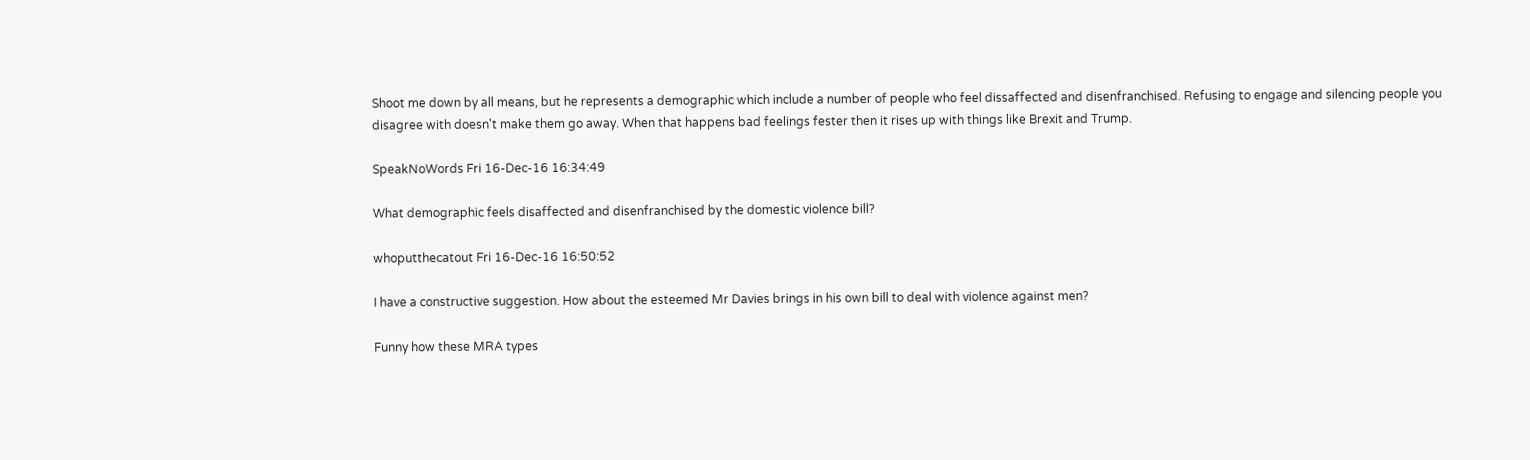Shoot me down by all means, but he represents a demographic which include a number of people who feel dissaffected and disenfranchised. Refusing to engage and silencing people you disagree with doesn't make them go away. When that happens bad feelings fester then it rises up with things like Brexit and Trump.

SpeakNoWords Fri 16-Dec-16 16:34:49

What demographic feels disaffected and disenfranchised by the domestic violence bill?

whoputthecatout Fri 16-Dec-16 16:50:52

I have a constructive suggestion. How about the esteemed Mr Davies brings in his own bill to deal with violence against men?

Funny how these MRA types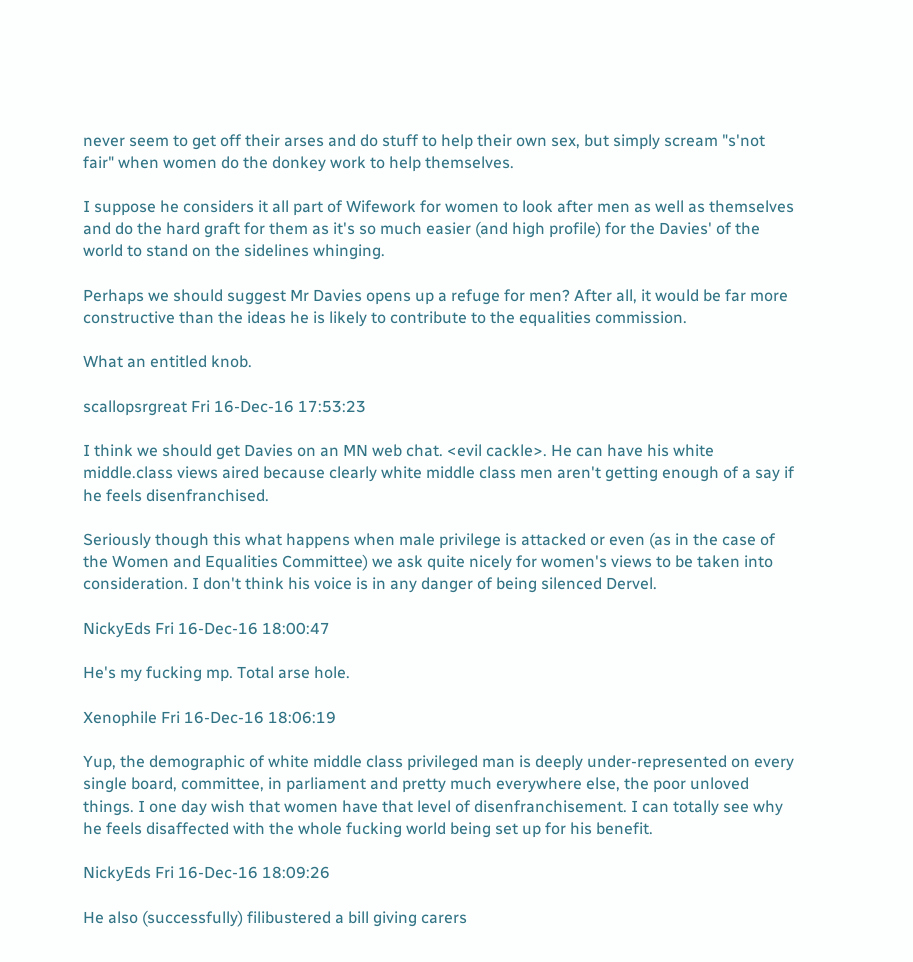never seem to get off their arses and do stuff to help their own sex, but simply scream "s'not fair" when women do the donkey work to help themselves.

I suppose he considers it all part of Wifework for women to look after men as well as themselves and do the hard graft for them as it's so much easier (and high profile) for the Davies' of the world to stand on the sidelines whinging.

Perhaps we should suggest Mr Davies opens up a refuge for men? After all, it would be far more constructive than the ideas he is likely to contribute to the equalities commission.

What an entitled knob.

scallopsrgreat Fri 16-Dec-16 17:53:23

I think we should get Davies on an MN web chat. <evil cackle>. He can have his white middle.class views aired because clearly white middle class men aren't getting enough of a say if he feels disenfranchised.

Seriously though this what happens when male privilege is attacked or even (as in the case of the Women and Equalities Committee) we ask quite nicely for women's views to be taken into consideration. I don't think his voice is in any danger of being silenced Dervel.

NickyEds Fri 16-Dec-16 18:00:47

He's my fucking mp. Total arse hole.

Xenophile Fri 16-Dec-16 18:06:19

Yup, the demographic of white middle class privileged man is deeply under-represented on every single board, committee, in parliament and pretty much everywhere else, the poor unloved things. I one day wish that women have that level of disenfranchisement. I can totally see why he feels disaffected with the whole fucking world being set up for his benefit.

NickyEds Fri 16-Dec-16 18:09:26

He also (successfully) filibustered a bill giving carers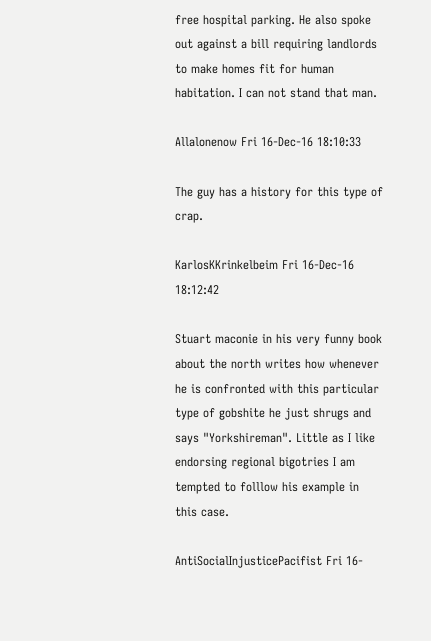free hospital parking. He also spoke out against a bill requiring landlords to make homes fit for human habitation. I can not stand that man.

Allalonenow Fri 16-Dec-16 18:10:33

The guy has a history for this type of crap.

KarlosKKrinkelbeim Fri 16-Dec-16 18:12:42

Stuart maconie in his very funny book about the north writes how whenever he is confronted with this particular type of gobshite he just shrugs and says "Yorkshireman". Little as I like endorsing regional bigotries I am tempted to folllow his example in this case.

AntiSocialInjusticePacifist Fri 16-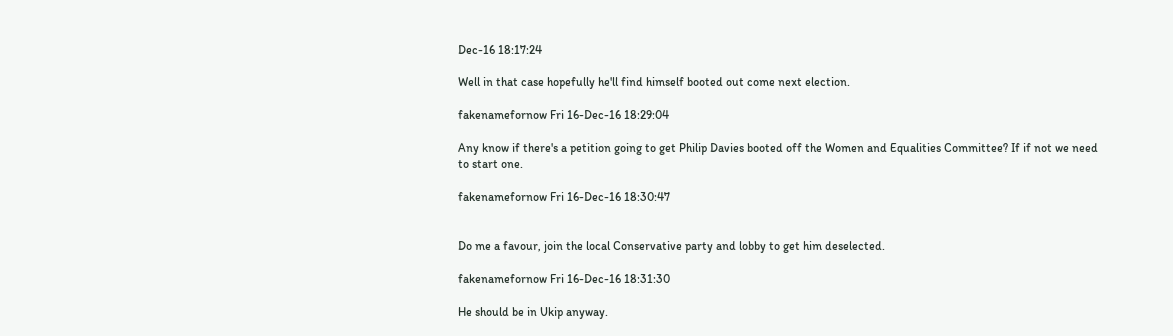Dec-16 18:17:24

Well in that case hopefully he'll find himself booted out come next election.

fakenamefornow Fri 16-Dec-16 18:29:04

Any know if there's a petition going to get Philip Davies booted off the Women and Equalities Committee? If if not we need to start one.

fakenamefornow Fri 16-Dec-16 18:30:47


Do me a favour, join the local Conservative party and lobby to get him deselected.

fakenamefornow Fri 16-Dec-16 18:31:30

He should be in Ukip anyway.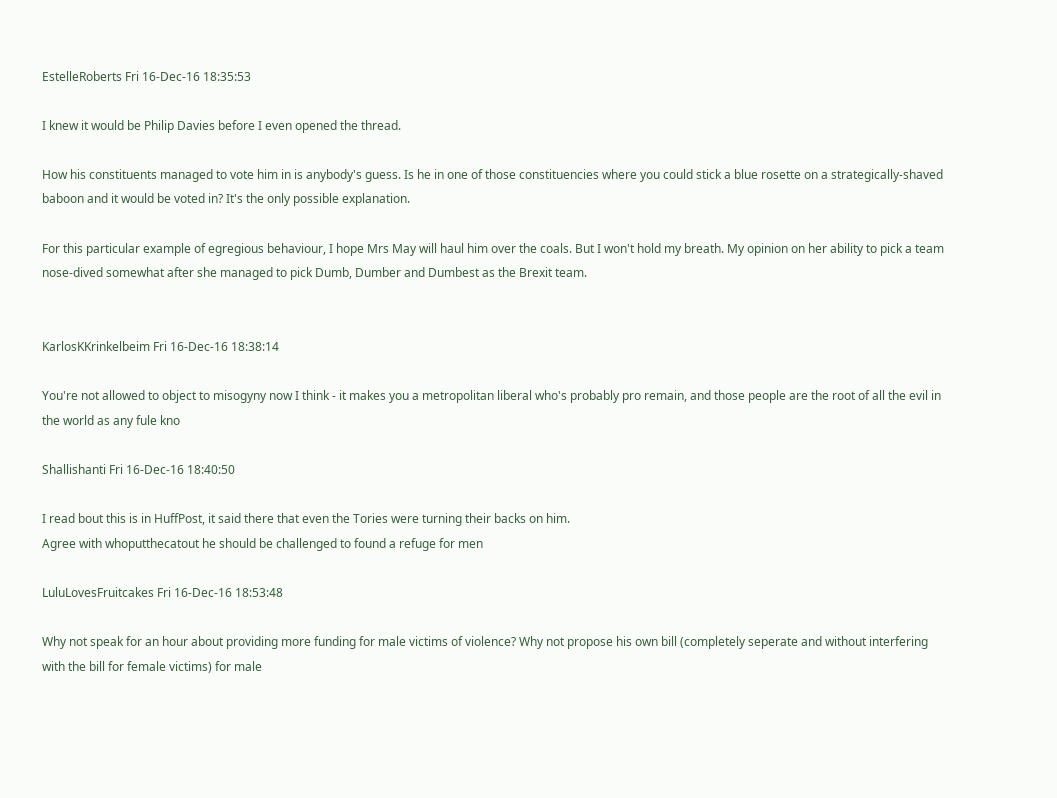EstelleRoberts Fri 16-Dec-16 18:35:53

I knew it would be Philip Davies before I even opened the thread.

How his constituents managed to vote him in is anybody's guess. Is he in one of those constituencies where you could stick a blue rosette on a strategically-shaved baboon and it would be voted in? It's the only possible explanation.

For this particular example of egregious behaviour, I hope Mrs May will haul him over the coals. But I won't hold my breath. My opinion on her ability to pick a team nose-dived somewhat after she managed to pick Dumb, Dumber and Dumbest as the Brexit team.


KarlosKKrinkelbeim Fri 16-Dec-16 18:38:14

You're not allowed to object to misogyny now I think - it makes you a metropolitan liberal who's probably pro remain, and those people are the root of all the evil in the world as any fule kno

Shallishanti Fri 16-Dec-16 18:40:50

I read bout this is in HuffPost, it said there that even the Tories were turning their backs on him.
Agree with whoputthecatout he should be challenged to found a refuge for men

LuluLovesFruitcakes Fri 16-Dec-16 18:53:48

Why not speak for an hour about providing more funding for male victims of violence? Why not propose his own bill (completely seperate and without interfering with the bill for female victims) for male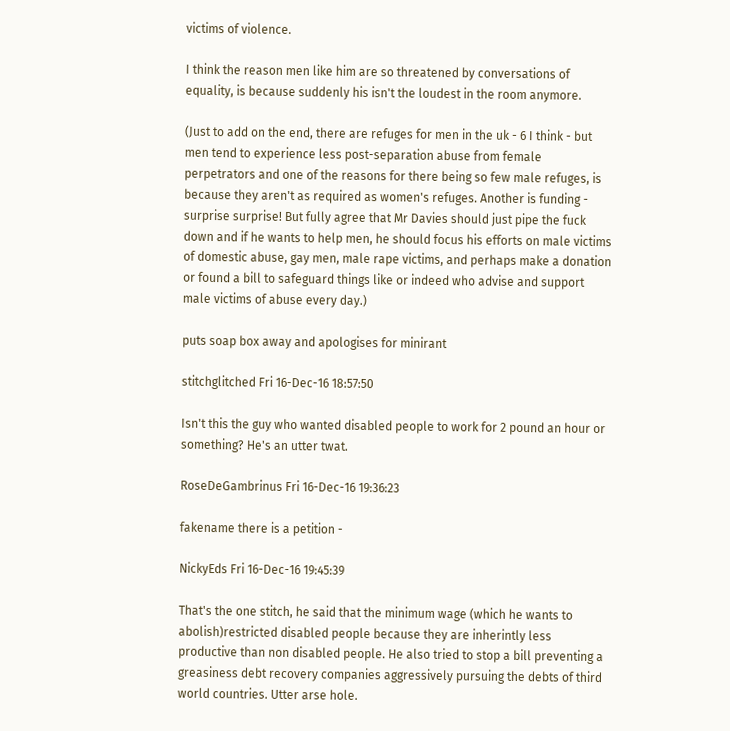victims of violence.

I think the reason men like him are so threatened by conversations of equality, is because suddenly his isn't the loudest in the room anymore.

(Just to add on the end, there are refuges for men in the uk - 6 I think - but men tend to experience less post-separation abuse from female perpetrators and one of the reasons for there being so few male refuges, is because they aren't as required as women's refuges. Another is funding - surprise surprise! But fully agree that Mr Davies should just pipe the fuck down and if he wants to help men, he should focus his efforts on male victims of domestic abuse, gay men, male rape victims, and perhaps make a donation or found a bill to safeguard things like or indeed who advise and support male victims of abuse every day.)

puts soap box away and apologises for minirant

stitchglitched Fri 16-Dec-16 18:57:50

Isn't this the guy who wanted disabled people to work for 2 pound an hour or something? He's an utter twat.

RoseDeGambrinus Fri 16-Dec-16 19:36:23

fakename there is a petition -

NickyEds Fri 16-Dec-16 19:45:39

That's the one stitch, he said that the minimum wage (which he wants to abolish)restricted disabled people because they are inherintly less productive than non disabled people. He also tried to stop a bill preventing a greasiness debt recovery companies aggressively pursuing the debts of third world countries. Utter arse hole.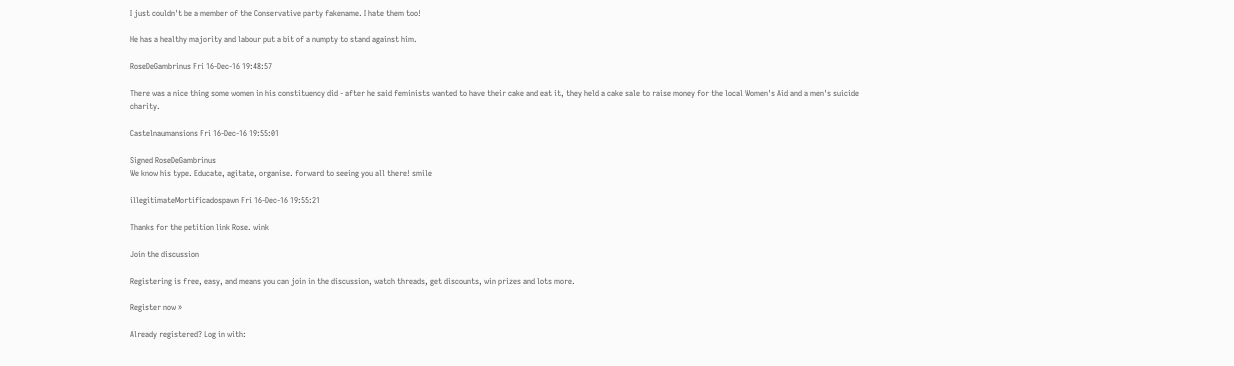I just couldn't be a member of the Conservative party fakename. I hate them too!

He has a healthy majority and labour put a bit of a numpty to stand against him.

RoseDeGambrinus Fri 16-Dec-16 19:48:57

There was a nice thing some women in his constituency did - after he said feminists wanted to have their cake and eat it, they held a cake sale to raise money for the local Women's Aid and a men's suicide charity.

Castelnaumansions Fri 16-Dec-16 19:55:01

Signed RoseDeGambrinus
We know his type. Educate, agitate, organise. forward to seeing you all there! smile

illegitimateMortificadospawn Fri 16-Dec-16 19:55:21

Thanks for the petition link Rose. wink

Join the discussion

Registering is free, easy, and means you can join in the discussion, watch threads, get discounts, win prizes and lots more.

Register now »

Already registered? Log in with: